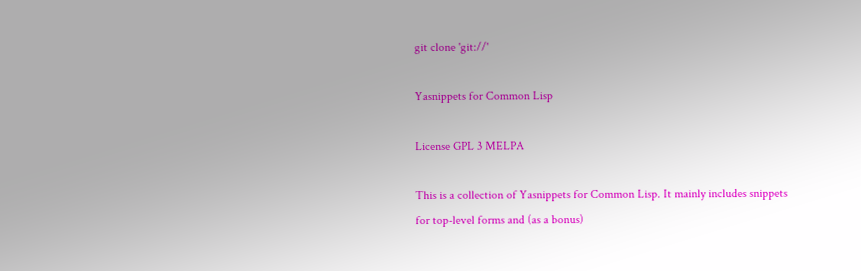git clone 'git://'

Yasnippets for Common Lisp

License GPL 3 MELPA

This is a collection of Yasnippets for Common Lisp. It mainly includes snippets for top-level forms and (as a bonus)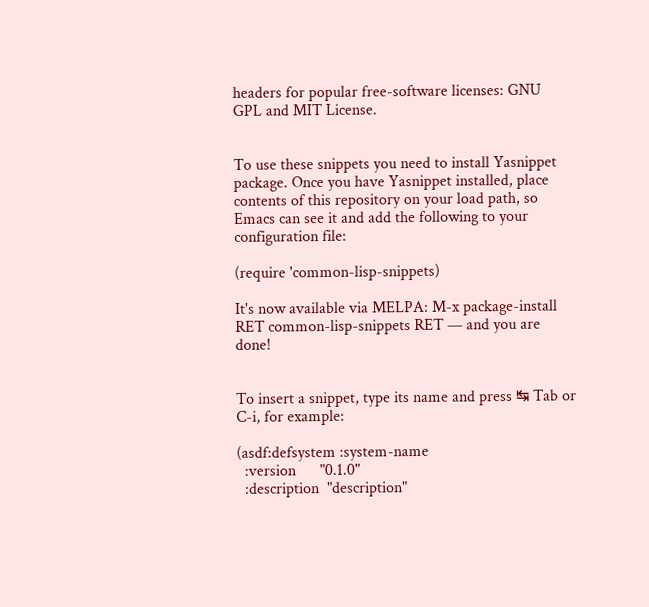headers for popular free-software licenses: GNU GPL and MIT License.


To use these snippets you need to install Yasnippet package. Once you have Yasnippet installed, place contents of this repository on your load path, so Emacs can see it and add the following to your configuration file:

(require 'common-lisp-snippets)

It's now available via MELPA: M-x package-install RET common-lisp-snippets RET — and you are done!


To insert a snippet, type its name and press ↹ Tab or C-i, for example:

(asdf:defsystem :system-name
  :version      "0.1.0"
  :description  "description"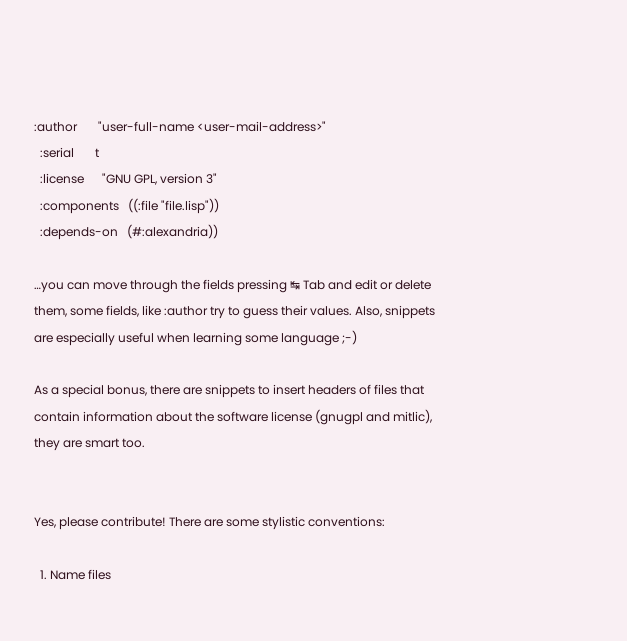:author       "user-full-name <user-mail-address>"
  :serial       t
  :license      "GNU GPL, version 3"
  :components   ((:file "file.lisp"))
  :depends-on   (#:alexandria))

…you can move through the fields pressing ↹ Tab and edit or delete them, some fields, like :author try to guess their values. Also, snippets are especially useful when learning some language ;-)

As a special bonus, there are snippets to insert headers of files that contain information about the software license (gnugpl and mitlic), they are smart too.


Yes, please contribute! There are some stylistic conventions:

  1. Name files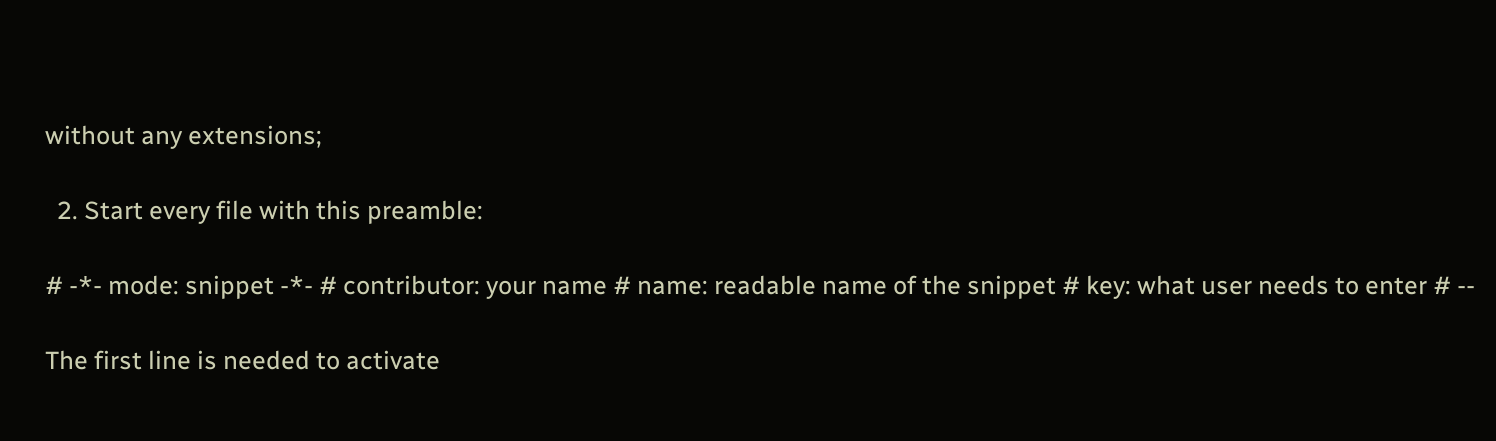without any extensions;

  2. Start every file with this preamble:

# -*- mode: snippet -*- # contributor: your name # name: readable name of the snippet # key: what user needs to enter # --

The first line is needed to activate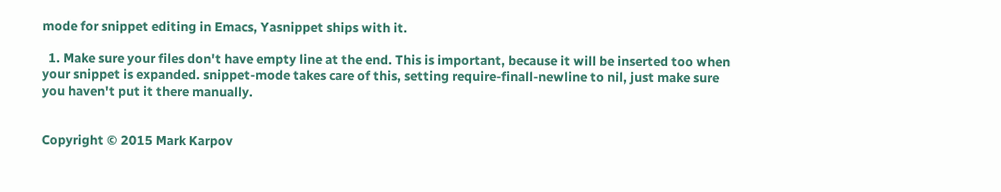mode for snippet editing in Emacs, Yasnippet ships with it.

  1. Make sure your files don't have empty line at the end. This is important, because it will be inserted too when your snippet is expanded. snippet-mode takes care of this, setting require-finall-newline to nil, just make sure you haven't put it there manually.


Copyright © 2015 Mark Karpov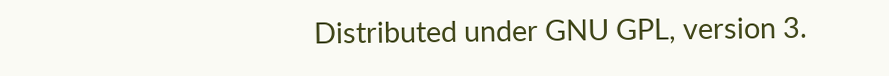Distributed under GNU GPL, version 3.